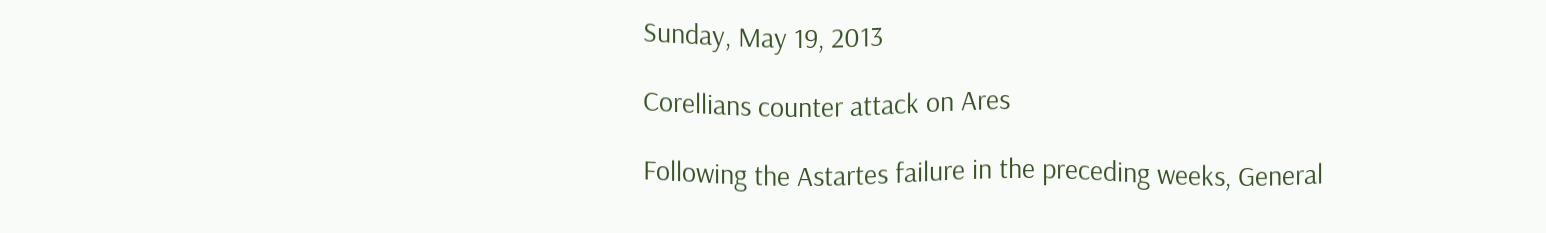Sunday, May 19, 2013

Corellians counter attack on Ares

Following the Astartes failure in the preceding weeks, General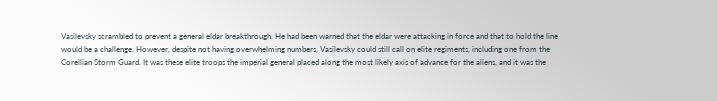Vasilevsky scrambled to prevent a general eldar breakthrough. He had been warned that the eldar were attacking in force and that to hold the line would be a challenge. However, despite not having overwhelming numbers, Vasilevsky could still call on elite regiments, including one from the Corellian Storm Guard. It was these elite troops the imperial general placed along the most likely axis of advance for the aliens, and it was the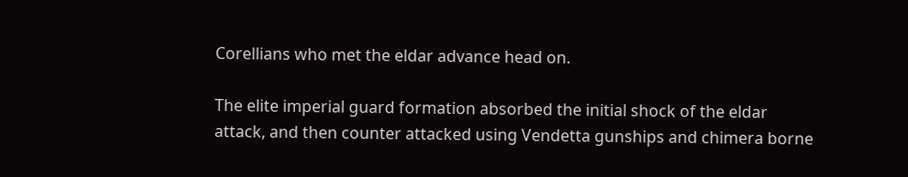Corellians who met the eldar advance head on.

The elite imperial guard formation absorbed the initial shock of the eldar attack, and then counter attacked using Vendetta gunships and chimera borne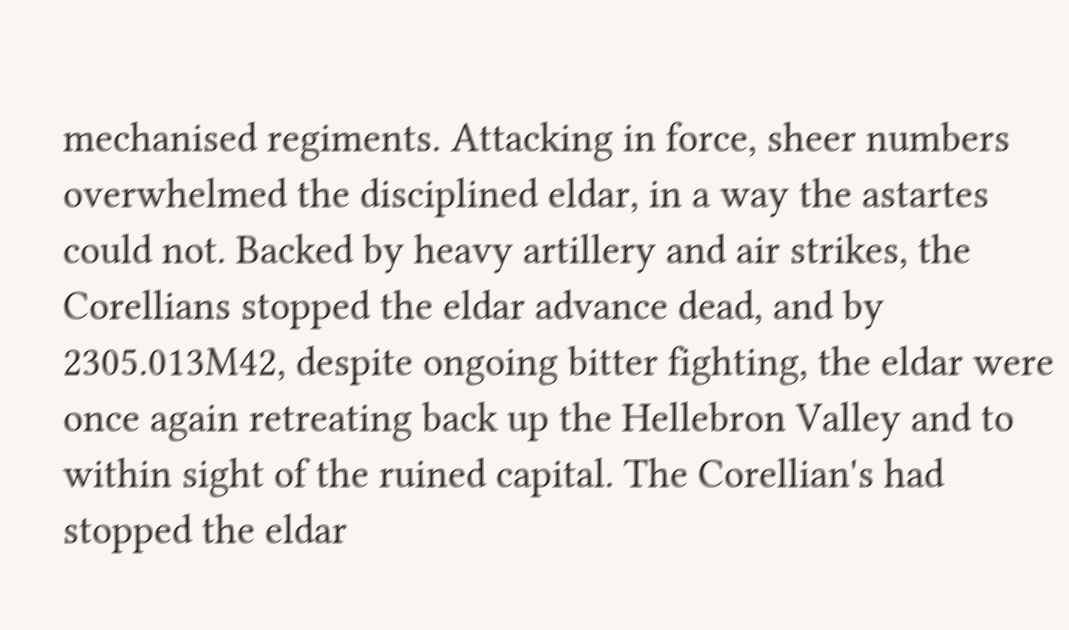mechanised regiments. Attacking in force, sheer numbers overwhelmed the disciplined eldar, in a way the astartes could not. Backed by heavy artillery and air strikes, the Corellians stopped the eldar advance dead, and by 2305.013M42, despite ongoing bitter fighting, the eldar were once again retreating back up the Hellebron Valley and to within sight of the ruined capital. The Corellian's had stopped the eldar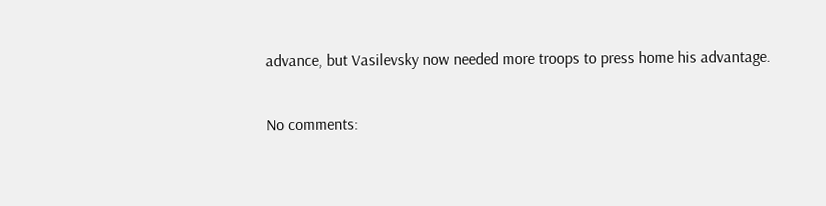advance, but Vasilevsky now needed more troops to press home his advantage.

No comments: